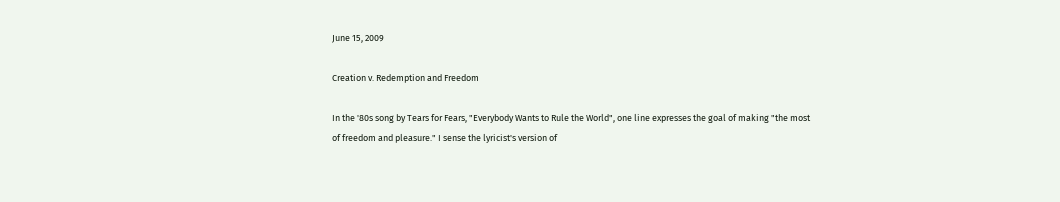June 15, 2009

Creation v. Redemption and Freedom

In the '80s song by Tears for Fears, "Everybody Wants to Rule the World", one line expresses the goal of making "the most of freedom and pleasure." I sense the lyricist's version of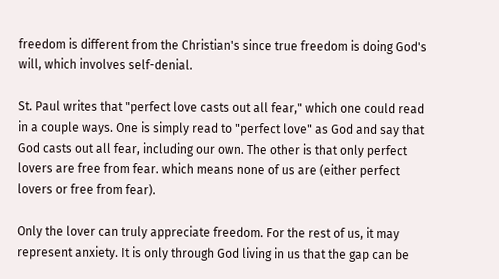freedom is different from the Christian's since true freedom is doing God's will, which involves self-denial.

St. Paul writes that "perfect love casts out all fear," which one could read in a couple ways. One is simply read to "perfect love" as God and say that God casts out all fear, including our own. The other is that only perfect lovers are free from fear. which means none of us are (either perfect lovers or free from fear).

Only the lover can truly appreciate freedom. For the rest of us, it may represent anxiety. It is only through God living in us that the gap can be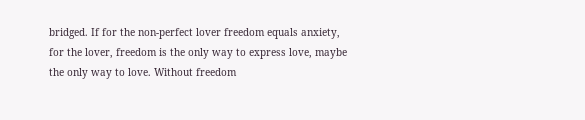bridged. If for the non-perfect lover freedom equals anxiety, for the lover, freedom is the only way to express love, maybe the only way to love. Without freedom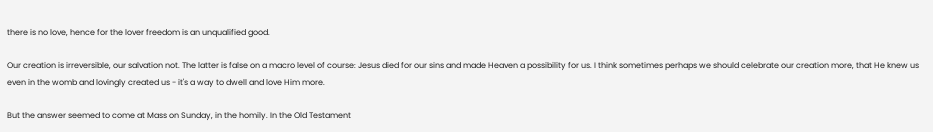there is no love, hence for the lover freedom is an unqualified good.

Our creation is irreversible, our salvation not. The latter is false on a macro level of course: Jesus died for our sins and made Heaven a possibility for us. I think sometimes perhaps we should celebrate our creation more, that He knew us even in the womb and lovingly created us - it's a way to dwell and love Him more.

But the answer seemed to come at Mass on Sunday, in the homily. In the Old Testament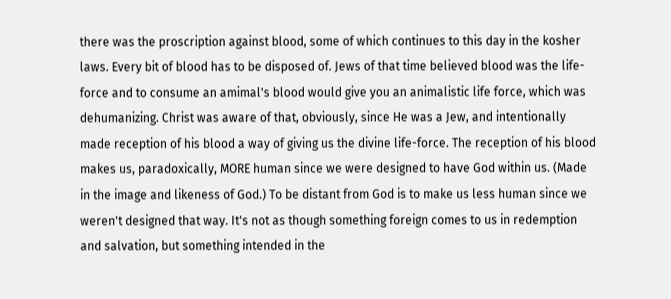there was the proscription against blood, some of which continues to this day in the kosher laws. Every bit of blood has to be disposed of. Jews of that time believed blood was the life-force and to consume an amimal's blood would give you an animalistic life force, which was dehumanizing. Christ was aware of that, obviously, since He was a Jew, and intentionally made reception of his blood a way of giving us the divine life-force. The reception of his blood makes us, paradoxically, MORE human since we were designed to have God within us. (Made in the image and likeness of God.) To be distant from God is to make us less human since we weren't designed that way. It's not as though something foreign comes to us in redemption and salvation, but something intended in the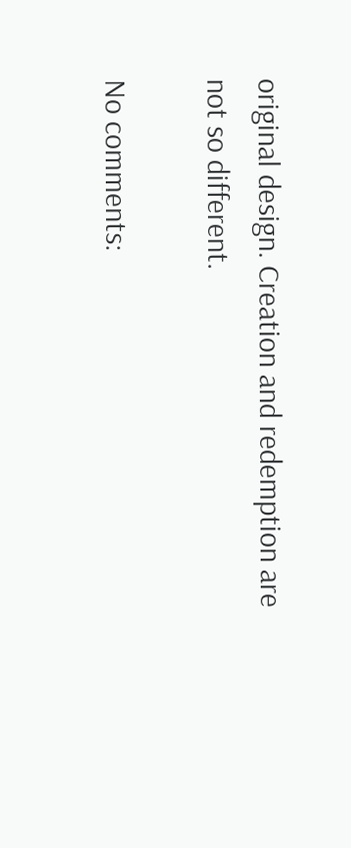original design. Creation and redemption are not so different.

No comments: